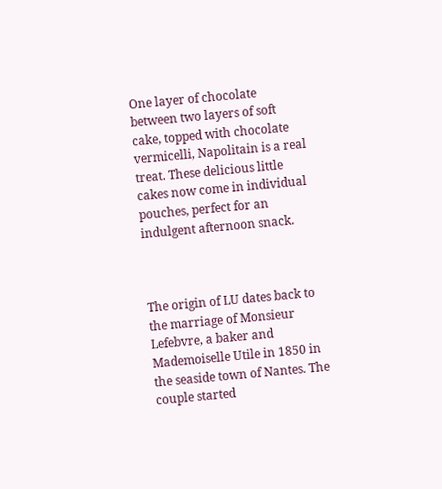One layer of chocolate between two layers of soft cake, topped with chocolate vermicelli, Napolitain is a real treat. These delicious little cakes now come in individual pouches, perfect for an indulgent afternoon snack.



The origin of LU dates back to the marriage of Monsieur Lefebvre, a baker and Mademoiselle Utile in 1850 in the seaside town of Nantes. The couple started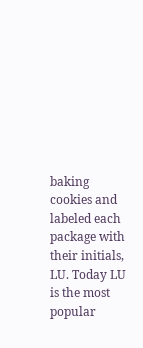baking cookies and labeled each package with their initials, LU. Today LU is the most popular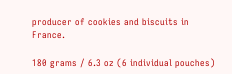producer of cookies and biscuits in France.

180 grams / 6.3 oz (6 individual pouches)